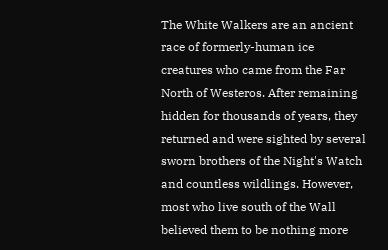The White Walkers are an ancient race of formerly-human ice creatures who came from the Far North of Westeros. After remaining hidden for thousands of years, they returned and were sighted by several sworn brothers of the Night's Watch and countless wildlings. However, most who live south of the Wall believed them to be nothing more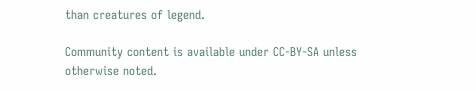than creatures of legend.

Community content is available under CC-BY-SA unless otherwise noted.